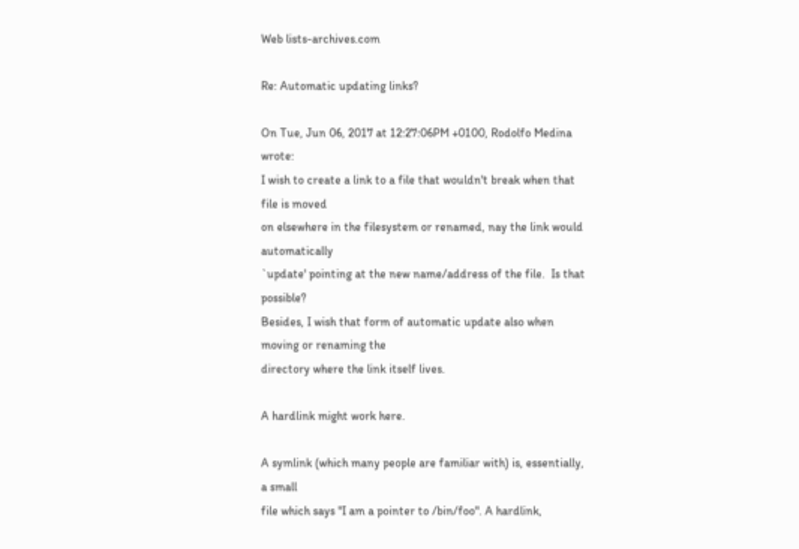Web lists-archives.com

Re: Automatic updating links?

On Tue, Jun 06, 2017 at 12:27:06PM +0100, Rodolfo Medina wrote:
I wish to create a link to a file that wouldn't break when that file is moved
on elsewhere in the filesystem or renamed, nay the link would automatically
`update' pointing at the new name/address of the file.  Is that possible?
Besides, I wish that form of automatic update also when moving or renaming the
directory where the link itself lives.

A hardlink might work here.

A symlink (which many people are familiar with) is, essentially, a small
file which says "I am a pointer to /bin/foo". A hardlink,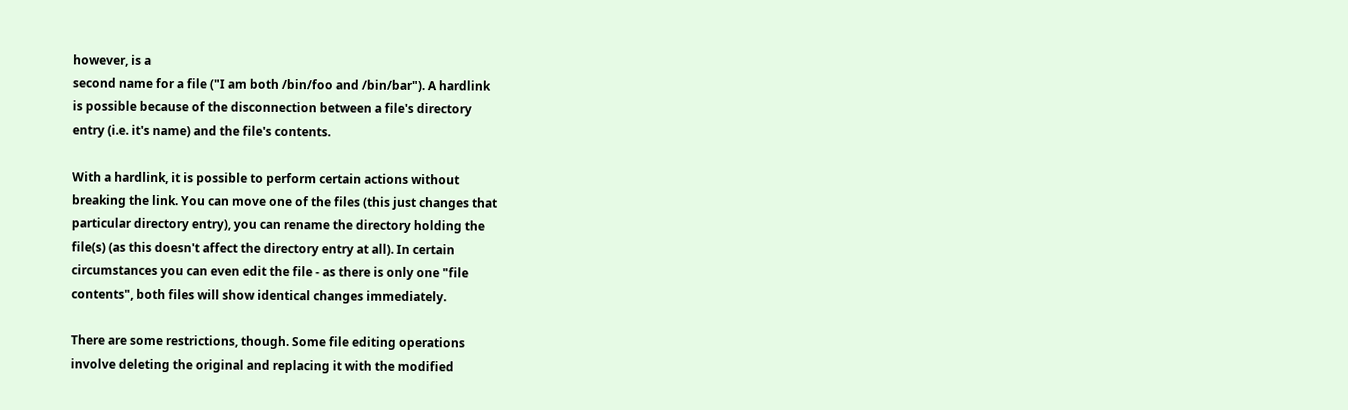however, is a
second name for a file ("I am both /bin/foo and /bin/bar"). A hardlink
is possible because of the disconnection between a file's directory
entry (i.e. it's name) and the file's contents.

With a hardlink, it is possible to perform certain actions without
breaking the link. You can move one of the files (this just changes that
particular directory entry), you can rename the directory holding the
file(s) (as this doesn't affect the directory entry at all). In certain
circumstances you can even edit the file - as there is only one "file
contents", both files will show identical changes immediately.

There are some restrictions, though. Some file editing operations
involve deleting the original and replacing it with the modified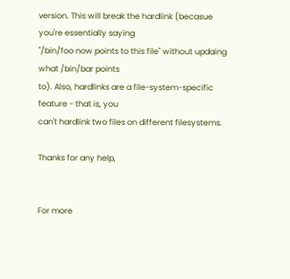version. This will break the hardlink (becasue you're essentially saying
"/bin/foo now points to this file" without updaing what /bin/bar points
to). Also, hardlinks are a file-system-specific feature - that is, you
can't hardlink two files on different filesystems.

Thanks for any help,


For more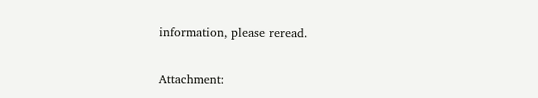information, please reread.

Attachment: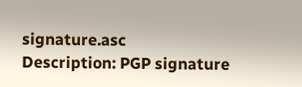signature.asc
Description: PGP signature